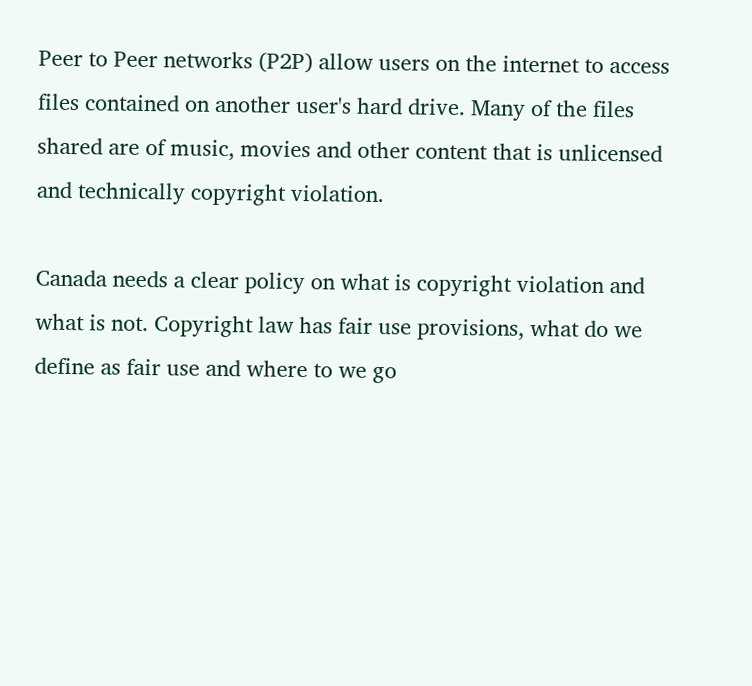Peer to Peer networks (P2P) allow users on the internet to access files contained on another user's hard drive. Many of the files shared are of music, movies and other content that is unlicensed and technically copyright violation.

Canada needs a clear policy on what is copyright violation and what is not. Copyright law has fair use provisions, what do we define as fair use and where to we go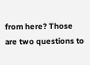from here? Those are two questions to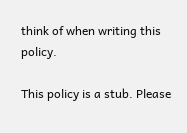think of when writing this policy.

This policy is a stub. Please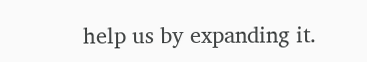help us by expanding it.